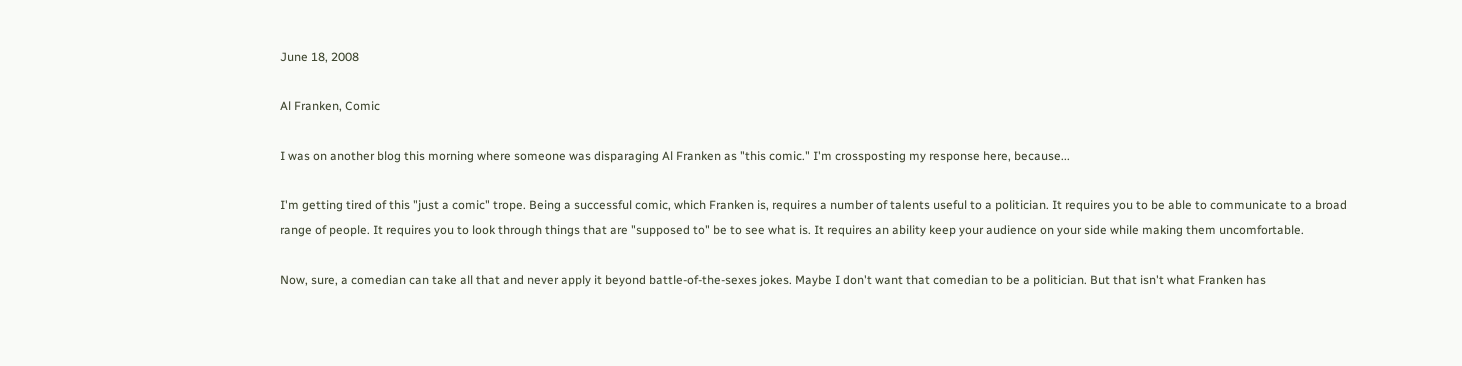June 18, 2008

Al Franken, Comic

I was on another blog this morning where someone was disparaging Al Franken as "this comic." I'm crossposting my response here, because...

I'm getting tired of this "just a comic" trope. Being a successful comic, which Franken is, requires a number of talents useful to a politician. It requires you to be able to communicate to a broad range of people. It requires you to look through things that are "supposed to" be to see what is. It requires an ability keep your audience on your side while making them uncomfortable.

Now, sure, a comedian can take all that and never apply it beyond battle-of-the-sexes jokes. Maybe I don't want that comedian to be a politician. But that isn't what Franken has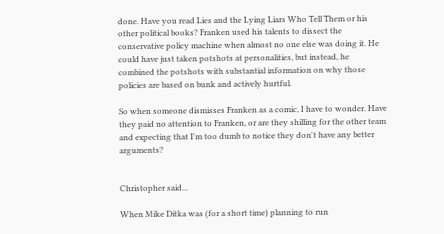done. Have you read Lies and the Lying Liars Who Tell Them or his other political books? Franken used his talents to dissect the conservative policy machine when almost no one else was doing it. He could have just taken potshots at personalities, but instead, he combined the potshots with substantial information on why those policies are based on bunk and actively hurtful.

So when someone dismisses Franken as a comic, I have to wonder. Have they paid no attention to Franken, or are they shilling for the other team and expecting that I'm too dumb to notice they don't have any better arguments?


Christopher said...

When Mike Ditka was (for a short time) planning to run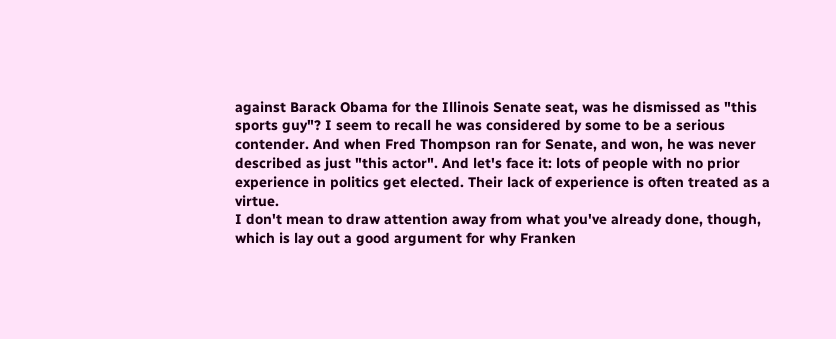against Barack Obama for the Illinois Senate seat, was he dismissed as "this sports guy"? I seem to recall he was considered by some to be a serious contender. And when Fred Thompson ran for Senate, and won, he was never described as just "this actor". And let's face it: lots of people with no prior experience in politics get elected. Their lack of experience is often treated as a virtue.
I don't mean to draw attention away from what you've already done, though, which is lay out a good argument for why Franken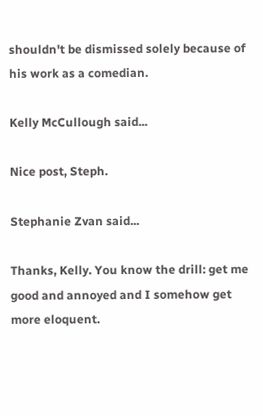shouldn't be dismissed solely because of his work as a comedian.

Kelly McCullough said...

Nice post, Steph.

Stephanie Zvan said...

Thanks, Kelly. You know the drill: get me good and annoyed and I somehow get more eloquent.